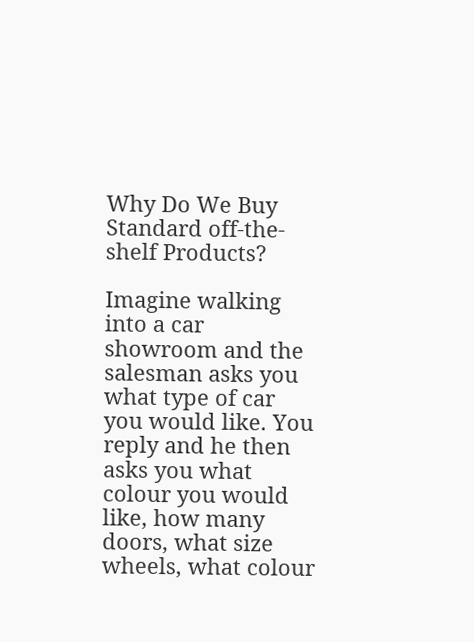Why Do We Buy Standard off-the-shelf Products?

Imagine walking into a car showroom and the salesman asks you what type of car you would like. You reply and he then asks you what colour you would like, how many doors, what size wheels, what colour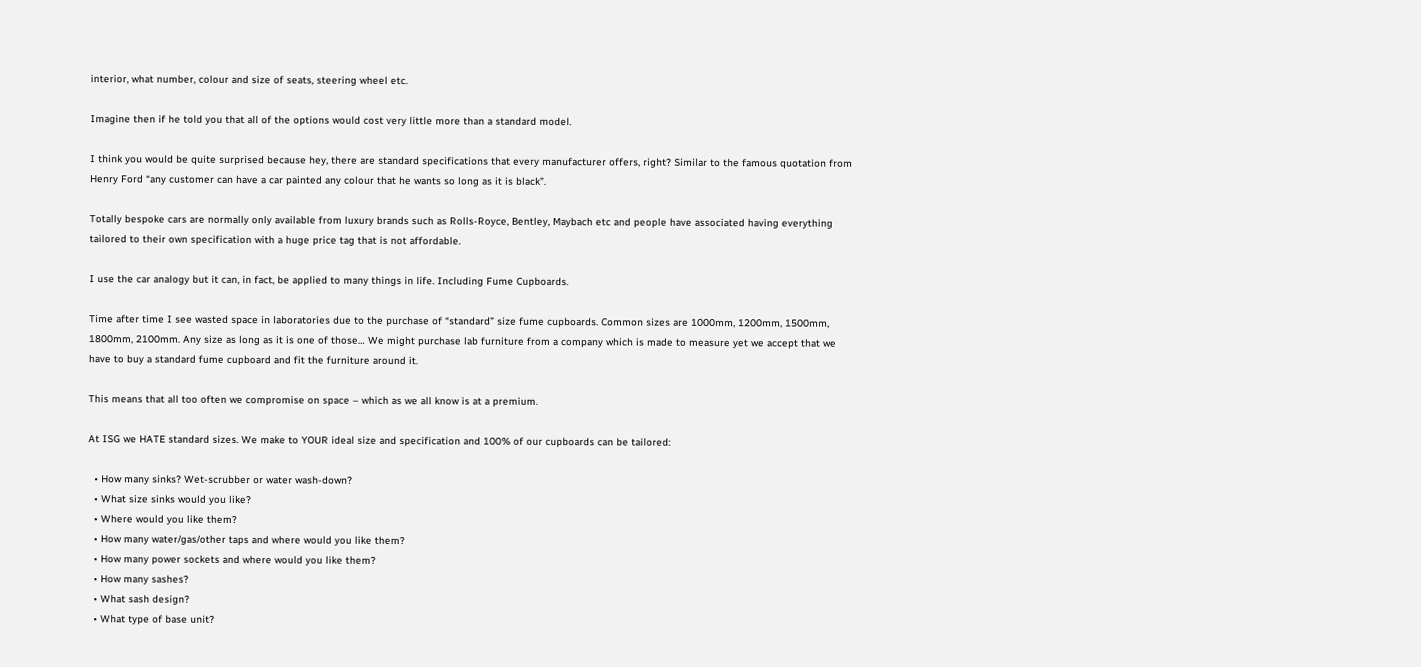interior, what number, colour and size of seats, steering wheel etc.

Imagine then if he told you that all of the options would cost very little more than a standard model.

I think you would be quite surprised because hey, there are standard specifications that every manufacturer offers, right? Similar to the famous quotation from Henry Ford “any customer can have a car painted any colour that he wants so long as it is black”.

Totally bespoke cars are normally only available from luxury brands such as Rolls-Royce, Bentley, Maybach etc and people have associated having everything tailored to their own specification with a huge price tag that is not affordable.

I use the car analogy but it can, in fact, be applied to many things in life. Including Fume Cupboards.

Time after time I see wasted space in laboratories due to the purchase of “standard” size fume cupboards. Common sizes are 1000mm, 1200mm, 1500mm, 1800mm, 2100mm. Any size as long as it is one of those… We might purchase lab furniture from a company which is made to measure yet we accept that we have to buy a standard fume cupboard and fit the furniture around it.

This means that all too often we compromise on space – which as we all know is at a premium.

At ISG we HATE standard sizes. We make to YOUR ideal size and specification and 100% of our cupboards can be tailored:

  • How many sinks? Wet-scrubber or water wash-down?
  • What size sinks would you like?
  • Where would you like them?
  • How many water/gas/other taps and where would you like them?
  • How many power sockets and where would you like them?
  • How many sashes?
  • What sash design?
  • What type of base unit?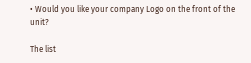• Would you like your company Logo on the front of the unit?

The list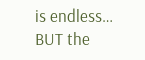is endless… BUT the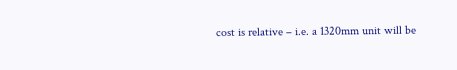cost is relative – i.e. a 1320mm unit will be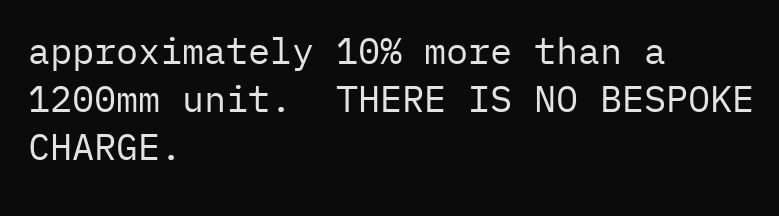approximately 10% more than a 1200mm unit.  THERE IS NO BESPOKE CHARGE.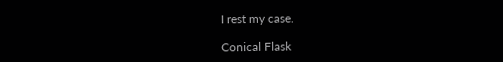I rest my case.

Conical Flask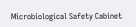Microbiological Safety Cabinet